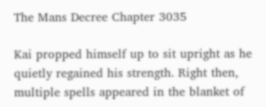The Mans Decree Chapter 3035

Kai propped himself up to sit upright as he quietly regained his strength. Right then, multiple spells appeared in the blanket of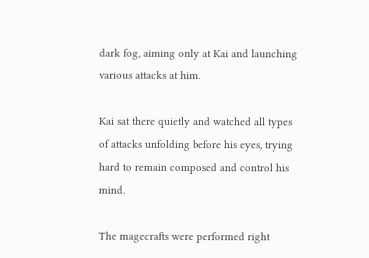dark fog, aiming only at Kai and launching various attacks at him.

Kai sat there quietly and watched all types of attacks unfolding before his eyes, trying hard to remain composed and control his mind.

The magecrafts were performed right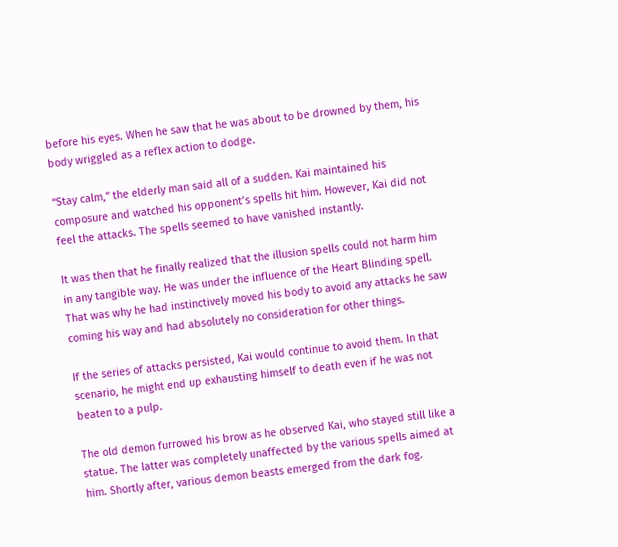before his eyes. When he saw that he was about to be drowned by them, his body wriggled as a reflex action to dodge.

“Stay calm,” the elderly man said all of a sudden. Kai maintained his composure and watched his opponent’s spells hit him. However, Kai did not feel the attacks. The spells seemed to have vanished instantly.

It was then that he finally realized that the illusion spells could not harm him in any tangible way. He was under the influence of the Heart Blinding spell. That was why he had instinctively moved his body to avoid any attacks he saw coming his way and had absolutely no consideration for other things.

If the series of attacks persisted, Kai would continue to avoid them. In that scenario, he might end up exhausting himself to death even if he was not beaten to a pulp.

The old demon furrowed his brow as he observed Kai, who stayed still like a statue. The latter was completely unaffected by the various spells aimed at him. Shortly after, various demon beasts emerged from the dark fog.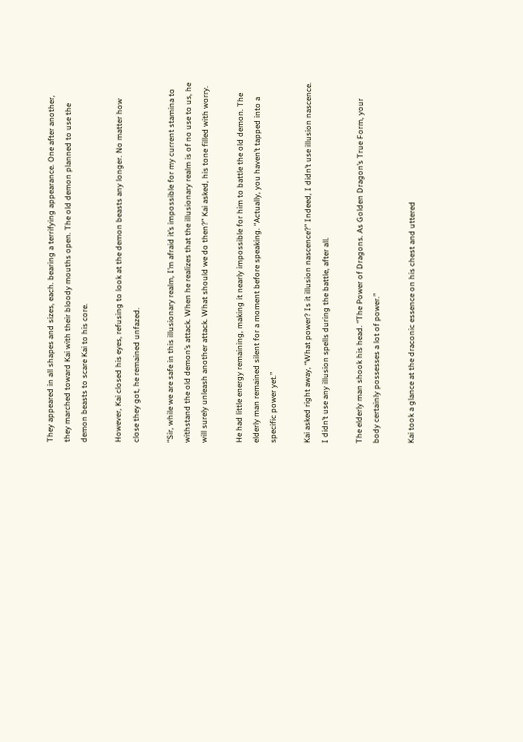They appeared in all shapes and sizes, each. bearing a terrifying appearance. One after another, they marched toward Kai with their bloody mouths open. The old demon planned to use the demon beasts to scare Kai to his core.

However, Kai closed his eyes, refusing to look at the demon beasts any longer. No matter how close they got, he remained unfazed.

“Sir, while we are safe in this illusionary realm, I’m afraid it’s impossible for my current stamina to withstand the old demon’s attack. When he realizes that the illusionary realm is of no use to us, he will surely unleash another attack. What should we do then?” Kai asked, his tone filled with worry.

He had little energy remaining, making it nearly impossible for him to battle the old demon. The elderly man remained silent for a moment before speaking. “Actually, you haven’t tapped into a specific power yet.”

Kai asked right away, “What power? Is it illusion nascence?” Indeed, I didn’t use illusion nascence. I didn’t use any illusion spells during the battle, after all.

The elderly man shook his head. “The Power of Dragons. As Golden Dragon’s True Form, your body certainly possesses a lot of power.”

Kai took a glance at the draconic essence on his chest and uttered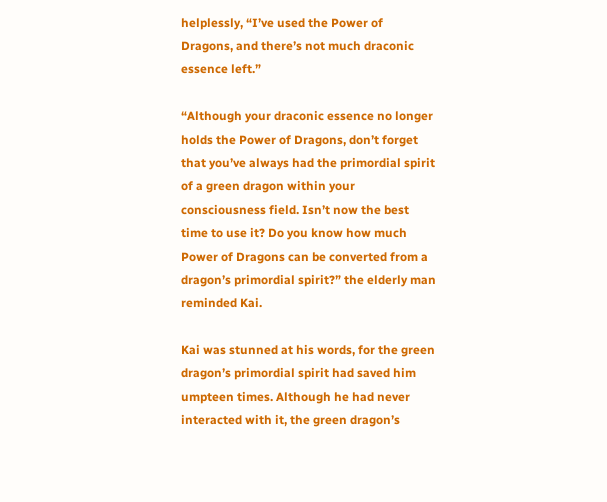helplessly, “I’ve used the Power of Dragons, and there’s not much draconic essence left.”

“Although your draconic essence no longer holds the Power of Dragons, don’t forget that you’ve always had the primordial spirit of a green dragon within your consciousness field. Isn’t now the best time to use it? Do you know how much Power of Dragons can be converted from a dragon’s primordial spirit?” the elderly man reminded Kai.

Kai was stunned at his words, for the green dragon’s primordial spirit had saved him umpteen times. Although he had never interacted with it, the green dragon’s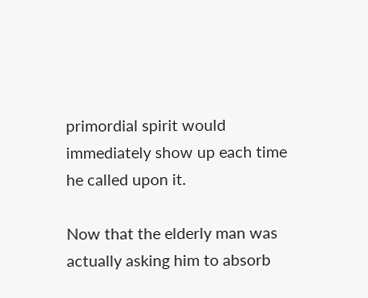primordial spirit would immediately show up each time he called upon it.

Now that the elderly man was actually asking him to absorb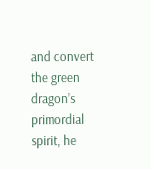and convert the green dragon’s primordial spirit, he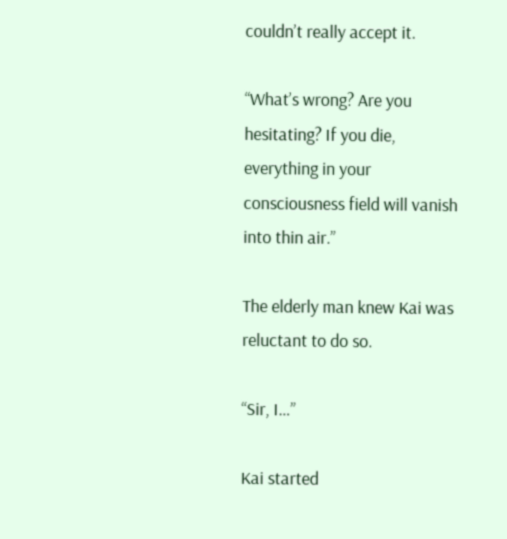couldn’t really accept it.

“What’s wrong? Are you hesitating? If you die, everything in your consciousness field will vanish into thin air.”

The elderly man knew Kai was reluctant to do so.

“Sir, I…”

Kai started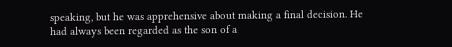speaking, but he was apprehensive about making a final decision. He had always been regarded as the son of a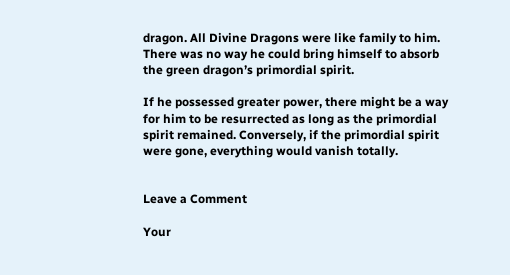dragon. All Divine Dragons were like family to him. There was no way he could bring himself to absorb the green dragon’s primordial spirit.

If he possessed greater power, there might be a way for him to be resurrected as long as the primordial spirit remained. Conversely, if the primordial spirit were gone, everything would vanish totally.


Leave a Comment

Your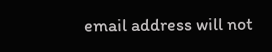email address will not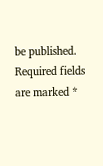be published. Required fields are marked *